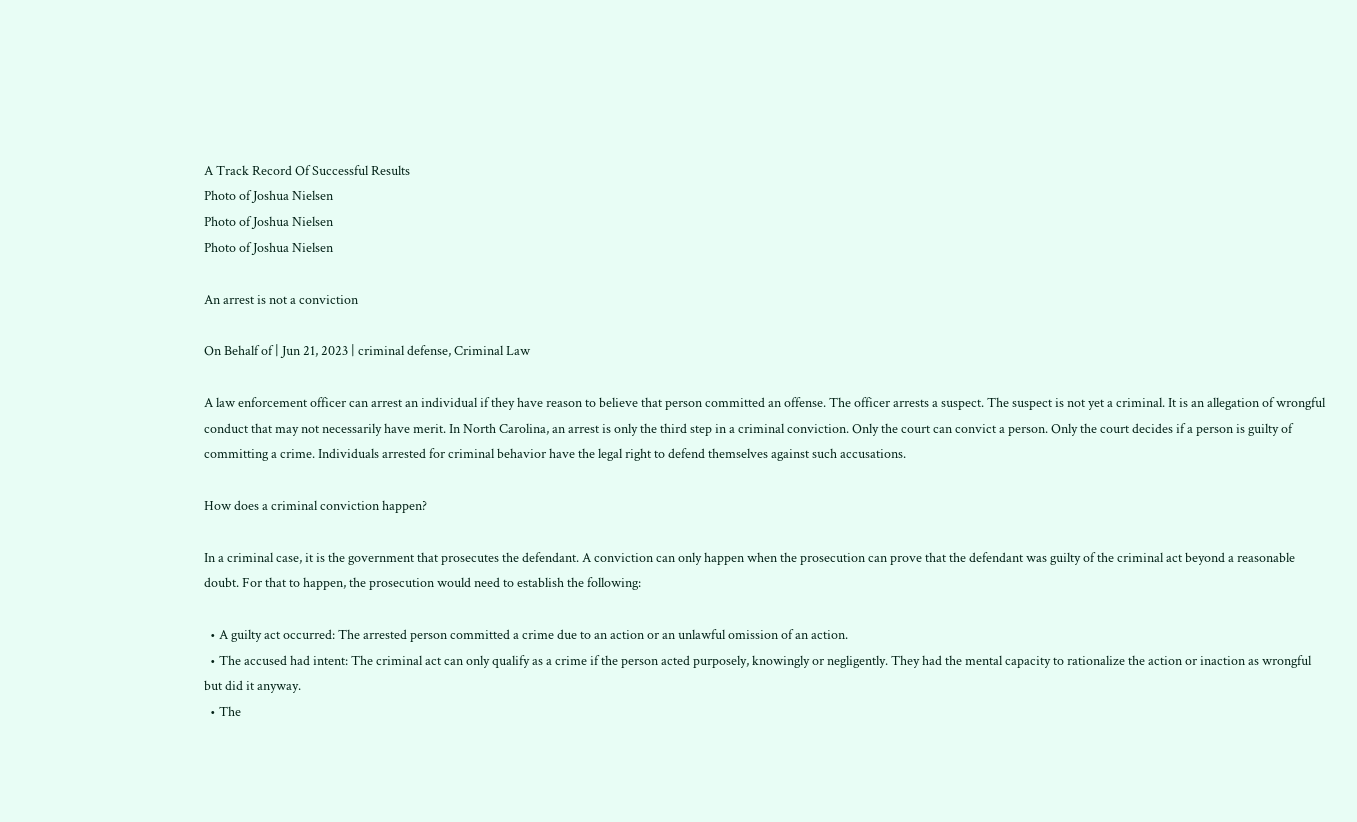A Track Record Of Successful Results
Photo of Joshua Nielsen
Photo of Joshua Nielsen
Photo of Joshua Nielsen

An arrest is not a conviction

On Behalf of | Jun 21, 2023 | criminal defense, Criminal Law

A law enforcement officer can arrest an individual if they have reason to believe that person committed an offense. The officer arrests a suspect. The suspect is not yet a criminal. It is an allegation of wrongful conduct that may not necessarily have merit. In North Carolina, an arrest is only the third step in a criminal conviction. Only the court can convict a person. Only the court decides if a person is guilty of committing a crime. Individuals arrested for criminal behavior have the legal right to defend themselves against such accusations.

How does a criminal conviction happen?

In a criminal case, it is the government that prosecutes the defendant. A conviction can only happen when the prosecution can prove that the defendant was guilty of the criminal act beyond a reasonable doubt. For that to happen, the prosecution would need to establish the following:

  • A guilty act occurred: The arrested person committed a crime due to an action or an unlawful omission of an action.
  • The accused had intent: The criminal act can only qualify as a crime if the person acted purposely, knowingly or negligently. They had the mental capacity to rationalize the action or inaction as wrongful but did it anyway.
  • The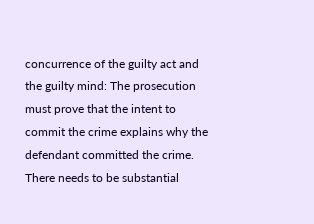concurrence of the guilty act and the guilty mind: The prosecution must prove that the intent to commit the crime explains why the defendant committed the crime. There needs to be substantial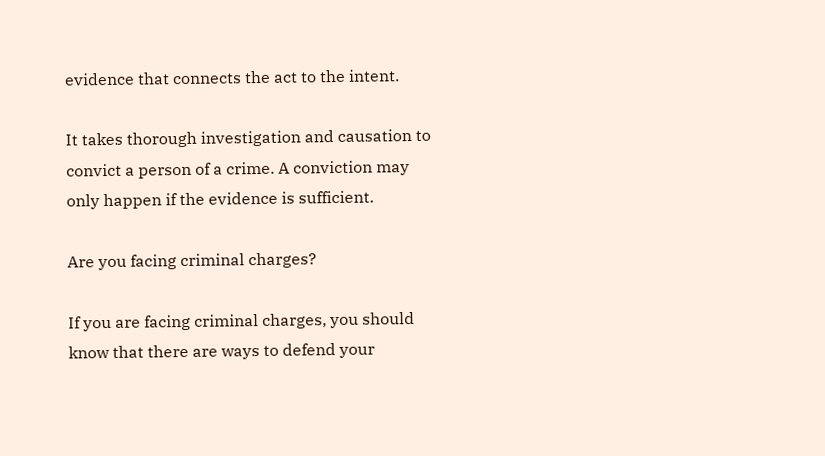evidence that connects the act to the intent.

It takes thorough investigation and causation to convict a person of a crime. A conviction may only happen if the evidence is sufficient.

Are you facing criminal charges?

If you are facing criminal charges, you should know that there are ways to defend your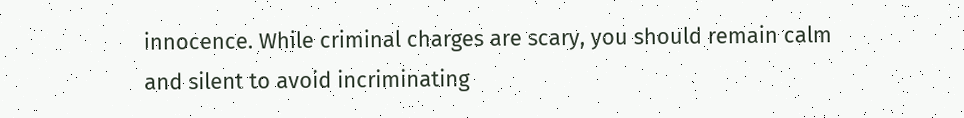innocence. While criminal charges are scary, you should remain calm and silent to avoid incriminating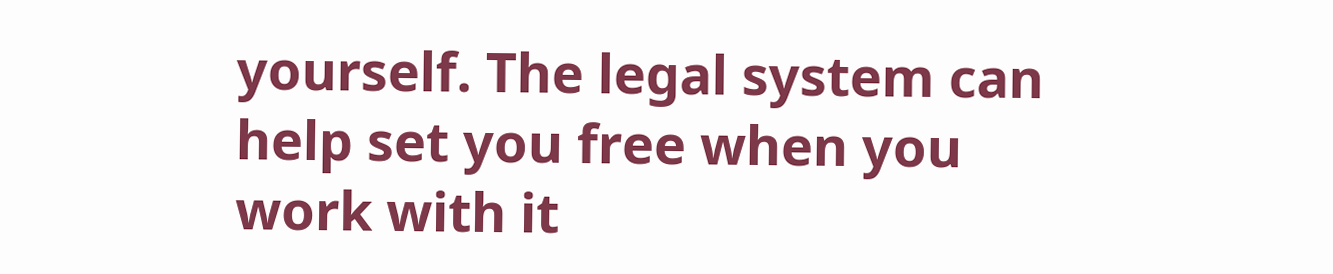yourself. The legal system can help set you free when you work with it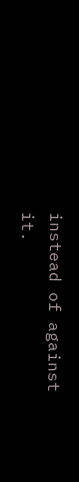instead of against it.